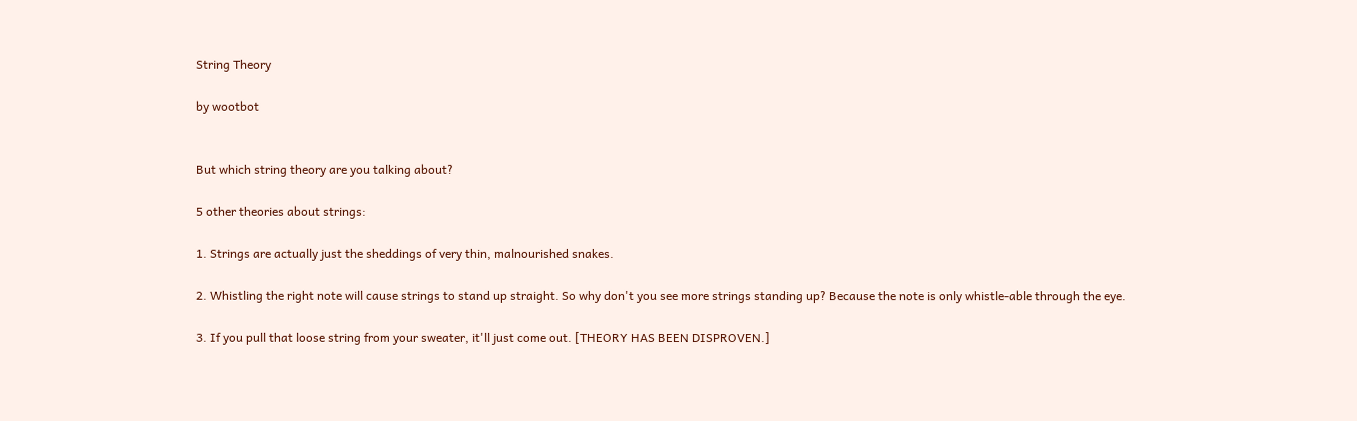String Theory

by wootbot


But which string theory are you talking about?

5 other theories about strings:

1. Strings are actually just the sheddings of very thin, malnourished snakes.

2. Whistling the right note will cause strings to stand up straight. So why don't you see more strings standing up? Because the note is only whistle-able through the eye.

3. If you pull that loose string from your sweater, it'll just come out. [THEORY HAS BEEN DISPROVEN.]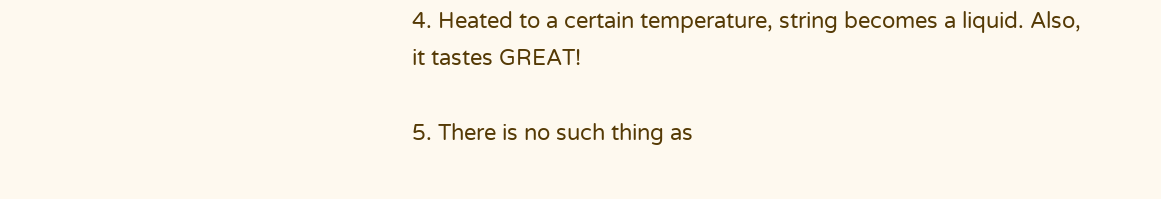4. Heated to a certain temperature, string becomes a liquid. Also, it tastes GREAT!

5. There is no such thing as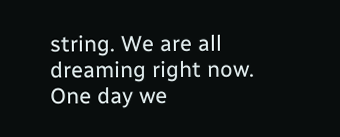string. We are all dreaming right now. One day we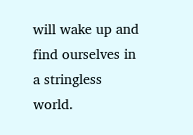will wake up and find ourselves in a stringless world.